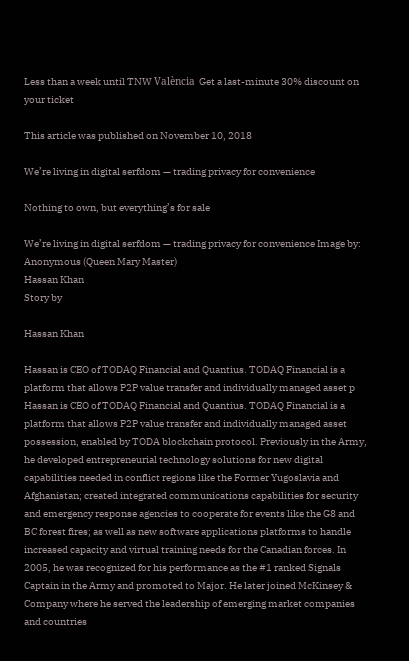Less than a week until TNW València  Get a last-minute 30% discount on your ticket

This article was published on November 10, 2018

We’re living in digital serfdom — trading privacy for convenience

Nothing to own, but everything’s for sale

We’re living in digital serfdom — trading privacy for convenience Image by: Anonymous (Queen Mary Master)
Hassan Khan
Story by

Hassan Khan

Hassan is CEO of TODAQ Financial and Quantius. TODAQ Financial is a platform that allows P2P value transfer and individually managed asset p Hassan is CEO of TODAQ Financial and Quantius. TODAQ Financial is a platform that allows P2P value transfer and individually managed asset possession, enabled by TODA blockchain protocol. Previously in the Army, he developed entrepreneurial technology solutions for new digital capabilities needed in conflict regions like the Former Yugoslavia and Afghanistan; created integrated communications capabilities for security and emergency response agencies to cooperate for events like the G8 and BC forest fires; as well as new software applications platforms to handle increased capacity and virtual training needs for the Canadian forces. In 2005, he was recognized for his performance as the #1 ranked Signals Captain in the Army and promoted to Major. He later joined McKinsey & Company where he served the leadership of emerging market companies and countries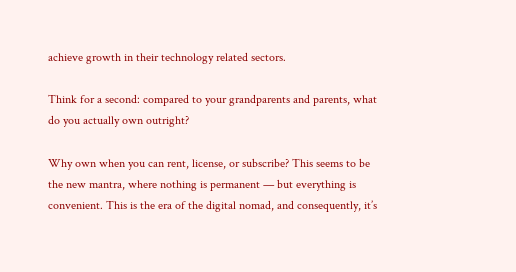achieve growth in their technology related sectors.

Think for a second: compared to your grandparents and parents, what do you actually own outright?

Why own when you can rent, license, or subscribe? This seems to be the new mantra, where nothing is permanent — but everything is convenient. This is the era of the digital nomad, and consequently, it’s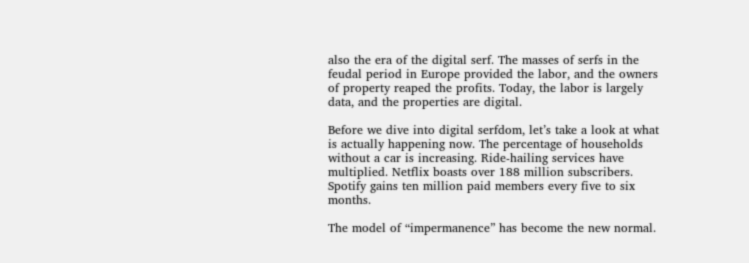also the era of the digital serf. The masses of serfs in the feudal period in Europe provided the labor, and the owners of property reaped the profits. Today, the labor is largely data, and the properties are digital.

Before we dive into digital serfdom, let’s take a look at what is actually happening now. The percentage of households without a car is increasing. Ride-hailing services have multiplied. Netflix boasts over 188 million subscribers. Spotify gains ten million paid members every five to six months.

The model of “impermanence” has become the new normal.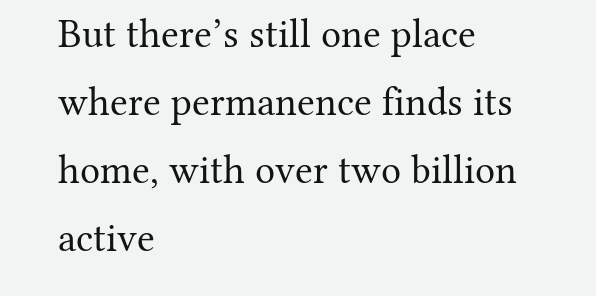But there’s still one place where permanence finds its home, with over two billion active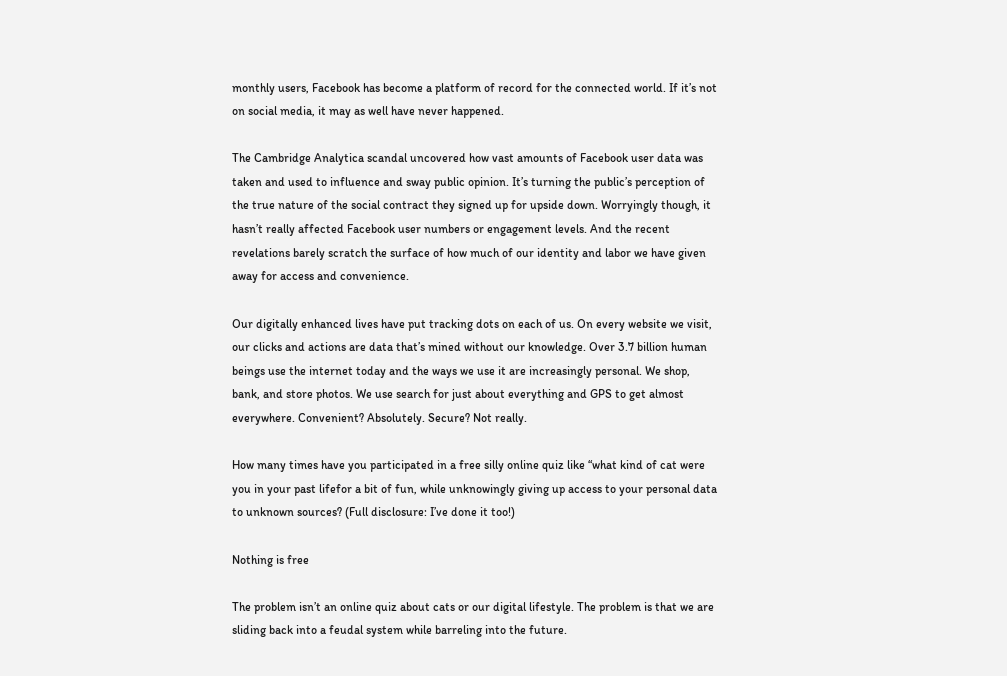monthly users, Facebook has become a platform of record for the connected world. If it’s not on social media, it may as well have never happened.

The Cambridge Analytica scandal uncovered how vast amounts of Facebook user data was taken and used to influence and sway public opinion. It’s turning the public’s perception of the true nature of the social contract they signed up for upside down. Worryingly though, it hasn’t really affected Facebook user numbers or engagement levels. And the recent revelations barely scratch the surface of how much of our identity and labor we have given away for access and convenience.

Our digitally enhanced lives have put tracking dots on each of us. On every website we visit, our clicks and actions are data that’s mined without our knowledge. Over 3.7 billion human beings use the internet today and the ways we use it are increasingly personal. We shop, bank, and store photos. We use search for just about everything and GPS to get almost everywhere. Convenient? Absolutely. Secure? Not really.

How many times have you participated in a free silly online quiz like “what kind of cat were you in your past lifefor a bit of fun, while unknowingly giving up access to your personal data to unknown sources? (Full disclosure: I’ve done it too!)

Nothing is free

The problem isn’t an online quiz about cats or our digital lifestyle. The problem is that we are sliding back into a feudal system while barreling into the future.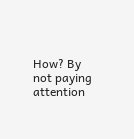How? By not paying attention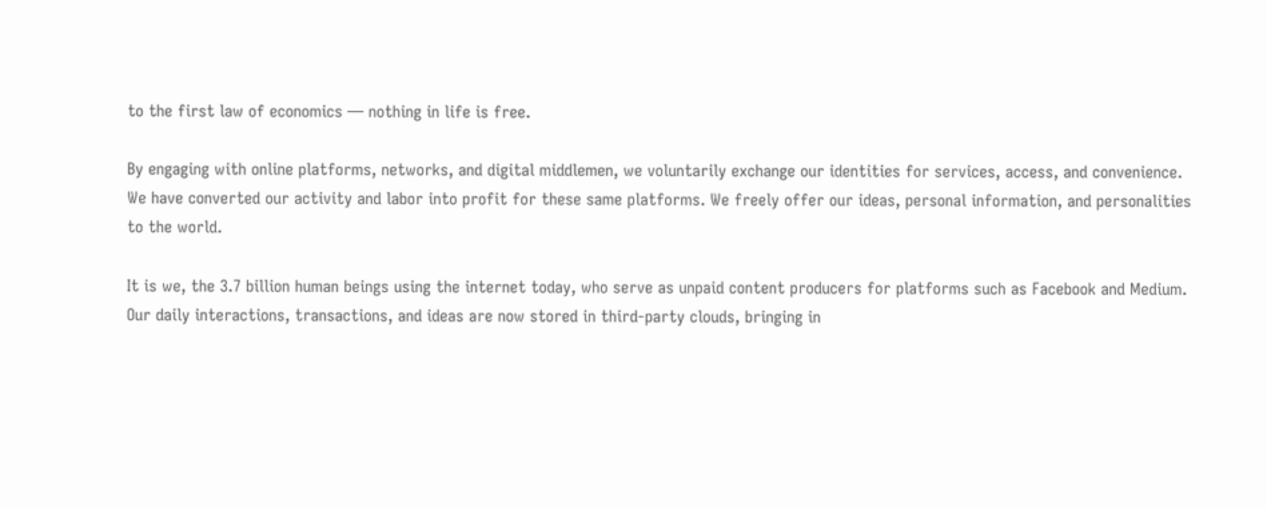to the first law of economics — nothing in life is free.

By engaging with online platforms, networks, and digital middlemen, we voluntarily exchange our identities for services, access, and convenience. We have converted our activity and labor into profit for these same platforms. We freely offer our ideas, personal information, and personalities to the world.

It is we, the 3.7 billion human beings using the internet today, who serve as unpaid content producers for platforms such as Facebook and Medium. Our daily interactions, transactions, and ideas are now stored in third-party clouds, bringing in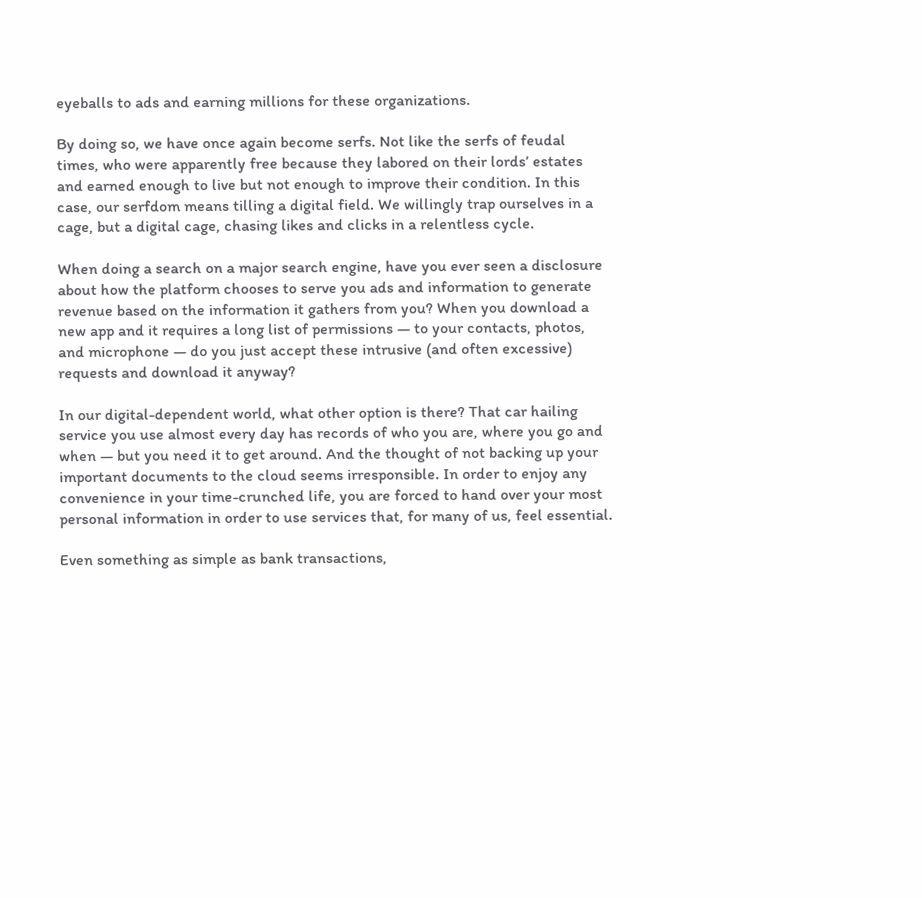eyeballs to ads and earning millions for these organizations.

By doing so, we have once again become serfs. Not like the serfs of feudal times, who were apparently free because they labored on their lords’ estates and earned enough to live but not enough to improve their condition. In this case, our serfdom means tilling a digital field. We willingly trap ourselves in a cage, but a digital cage, chasing likes and clicks in a relentless cycle.

When doing a search on a major search engine, have you ever seen a disclosure about how the platform chooses to serve you ads and information to generate revenue based on the information it gathers from you? When you download a new app and it requires a long list of permissions — to your contacts, photos, and microphone — do you just accept these intrusive (and often excessive) requests and download it anyway?

In our digital-dependent world, what other option is there? That car hailing service you use almost every day has records of who you are, where you go and when — but you need it to get around. And the thought of not backing up your important documents to the cloud seems irresponsible. In order to enjoy any convenience in your time-crunched life, you are forced to hand over your most personal information in order to use services that, for many of us, feel essential.

Even something as simple as bank transactions,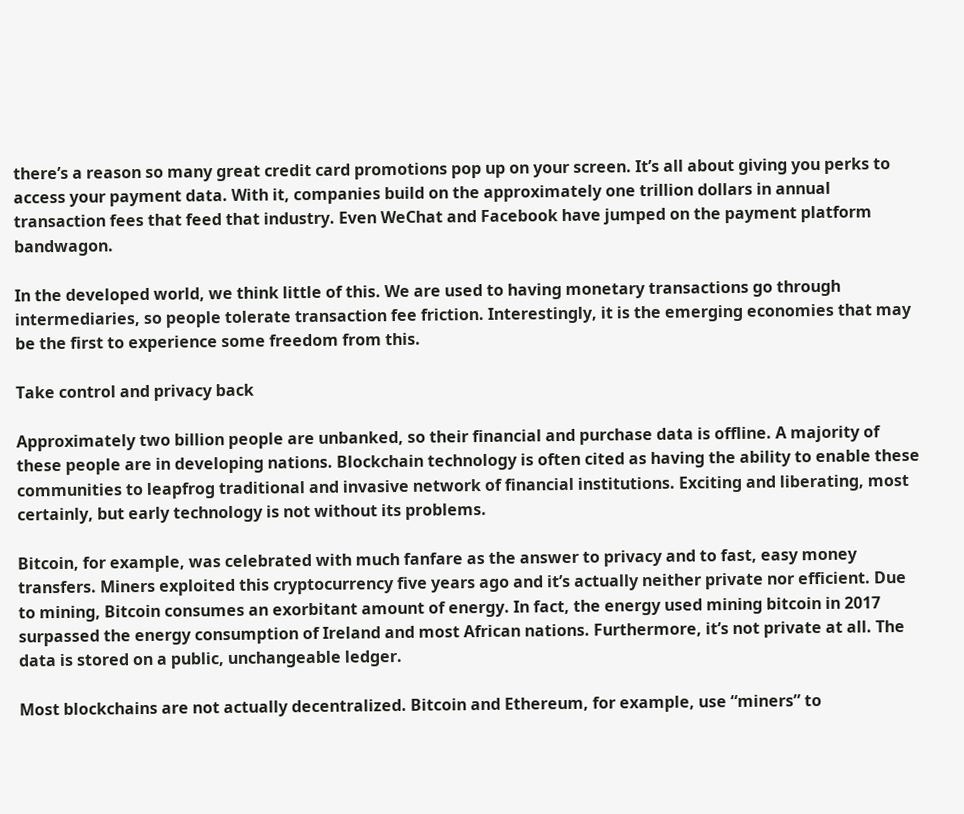there’s a reason so many great credit card promotions pop up on your screen. It’s all about giving you perks to access your payment data. With it, companies build on the approximately one trillion dollars in annual transaction fees that feed that industry. Even WeChat and Facebook have jumped on the payment platform bandwagon.

In the developed world, we think little of this. We are used to having monetary transactions go through intermediaries, so people tolerate transaction fee friction. Interestingly, it is the emerging economies that may be the first to experience some freedom from this.

Take control and privacy back

Approximately two billion people are unbanked, so their financial and purchase data is offline. A majority of these people are in developing nations. Blockchain technology is often cited as having the ability to enable these communities to leapfrog traditional and invasive network of financial institutions. Exciting and liberating, most certainly, but early technology is not without its problems.

Bitcoin, for example, was celebrated with much fanfare as the answer to privacy and to fast, easy money transfers. Miners exploited this cryptocurrency five years ago and it’s actually neither private nor efficient. Due to mining, Bitcoin consumes an exorbitant amount of energy. In fact, the energy used mining bitcoin in 2017 surpassed the energy consumption of Ireland and most African nations. Furthermore, it’s not private at all. The data is stored on a public, unchangeable ledger.

Most blockchains are not actually decentralized. Bitcoin and Ethereum, for example, use “miners” to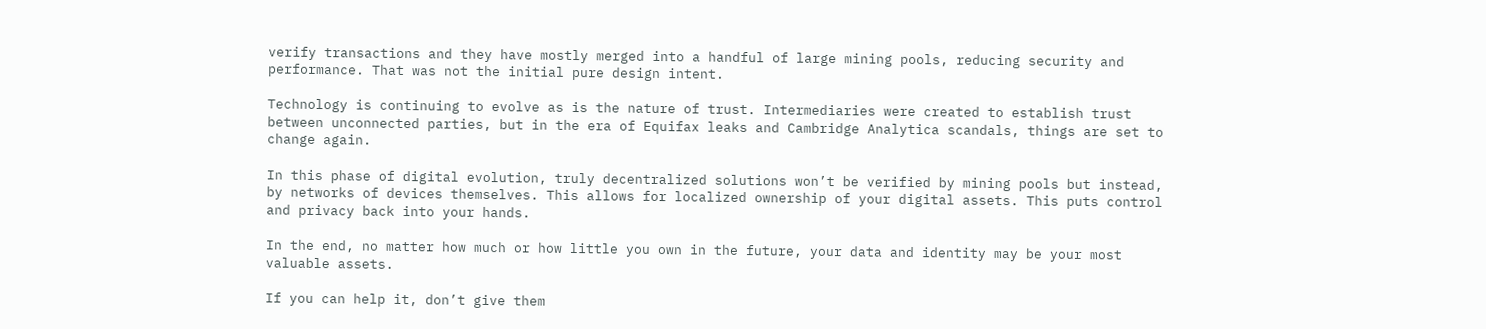verify transactions and they have mostly merged into a handful of large mining pools, reducing security and performance. That was not the initial pure design intent.

Technology is continuing to evolve as is the nature of trust. Intermediaries were created to establish trust between unconnected parties, but in the era of Equifax leaks and Cambridge Analytica scandals, things are set to change again.

In this phase of digital evolution, truly decentralized solutions won’t be verified by mining pools but instead, by networks of devices themselves. This allows for localized ownership of your digital assets. This puts control and privacy back into your hands.

In the end, no matter how much or how little you own in the future, your data and identity may be your most valuable assets.

If you can help it, don’t give them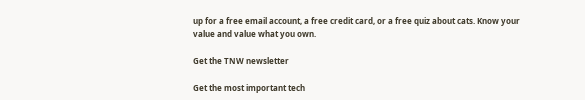up for a free email account, a free credit card, or a free quiz about cats. Know your value and value what you own.

Get the TNW newsletter

Get the most important tech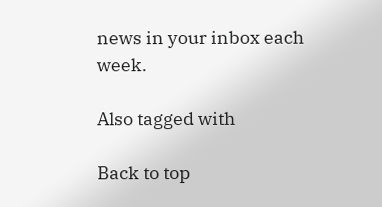news in your inbox each week.

Also tagged with

Back to top